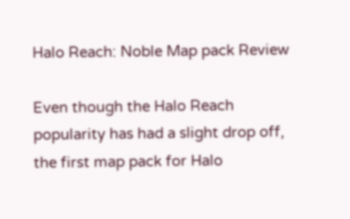Halo Reach: Noble Map pack Review

Even though the Halo Reach popularity has had a slight drop off, the first map pack for Halo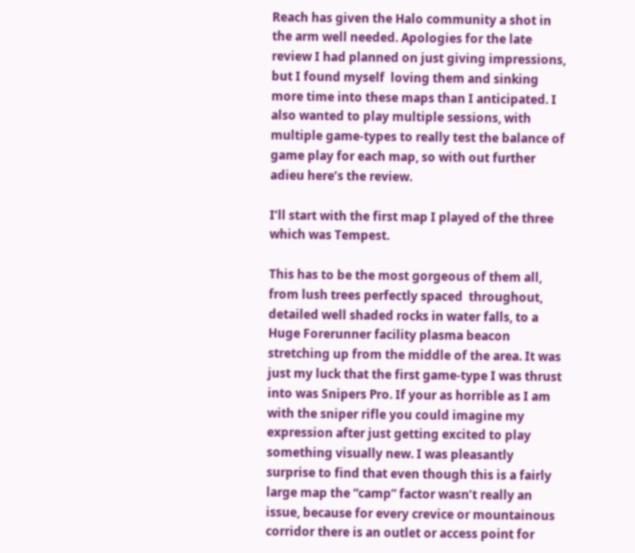Reach has given the Halo community a shot in the arm well needed. Apologies for the late review I had planned on just giving impressions, but I found myself  loving them and sinking more time into these maps than I anticipated. I also wanted to play multiple sessions, with multiple game-types to really test the balance of game play for each map, so with out further adieu here’s the review.

I’ll start with the first map I played of the three which was Tempest.

This has to be the most gorgeous of them all, from lush trees perfectly spaced  throughout, detailed well shaded rocks in water falls, to a Huge Forerunner facility plasma beacon stretching up from the middle of the area. It was just my luck that the first game-type I was thrust into was Snipers Pro. If your as horrible as I am with the sniper rifle you could imagine my expression after just getting excited to play something visually new. I was pleasantly surprise to find that even though this is a fairly large map the “camp” factor wasn’t really an issue, because for every crevice or mountainous corridor there is an outlet or access point for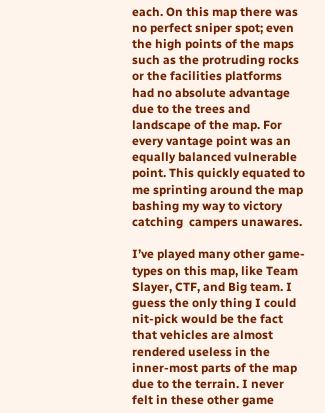each. On this map there was no perfect sniper spot; even the high points of the maps such as the protruding rocks or the facilities platforms had no absolute advantage due to the trees and landscape of the map. For every vantage point was an equally balanced vulnerable point. This quickly equated to me sprinting around the map bashing my way to victory catching  campers unawares.

I’ve played many other game-types on this map, like Team Slayer, CTF, and Big team. I guess the only thing I could nit-pick would be the fact that vehicles are almost rendered useless in the inner-most parts of the map due to the terrain. I never felt in these other game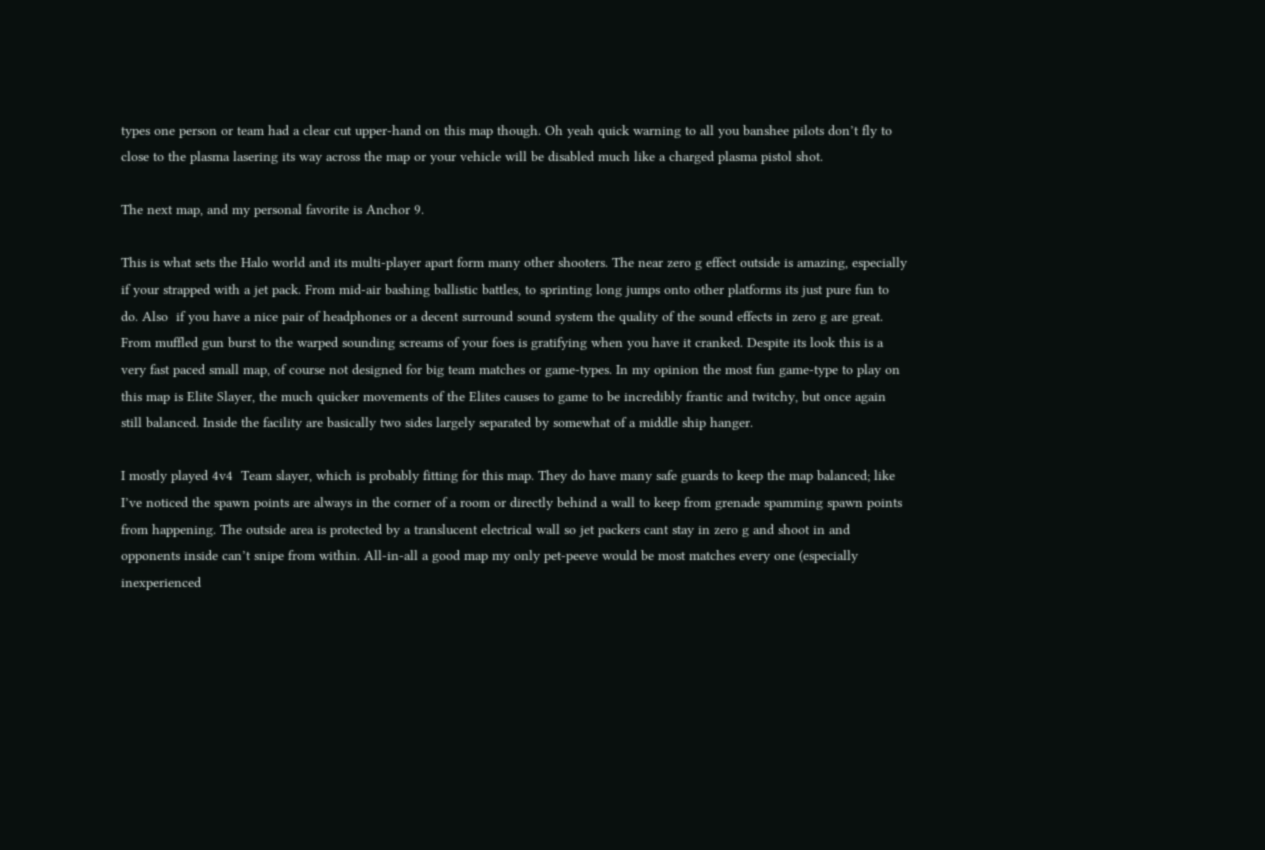types one person or team had a clear cut upper-hand on this map though. Oh yeah quick warning to all you banshee pilots don’t fly to close to the plasma lasering its way across the map or your vehicle will be disabled much like a charged plasma pistol shot.

The next map, and my personal favorite is Anchor 9.

This is what sets the Halo world and its multi-player apart form many other shooters. The near zero g effect outside is amazing, especially if your strapped with a jet pack. From mid-air bashing ballistic battles, to sprinting long jumps onto other platforms its just pure fun to do. Also  if you have a nice pair of headphones or a decent surround sound system the quality of the sound effects in zero g are great. From muffled gun burst to the warped sounding screams of your foes is gratifying when you have it cranked. Despite its look this is a very fast paced small map, of course not designed for big team matches or game-types. In my opinion the most fun game-type to play on this map is Elite Slayer, the much quicker movements of the Elites causes to game to be incredibly frantic and twitchy, but once again still balanced. Inside the facility are basically two sides largely separated by somewhat of a middle ship hanger.

I mostly played 4v4  Team slayer, which is probably fitting for this map. They do have many safe guards to keep the map balanced; like I’ve noticed the spawn points are always in the corner of a room or directly behind a wall to keep from grenade spamming spawn points from happening. The outside area is protected by a translucent electrical wall so jet packers cant stay in zero g and shoot in and opponents inside can’t snipe from within. All-in-all a good map my only pet-peeve would be most matches every one (especially inexperienced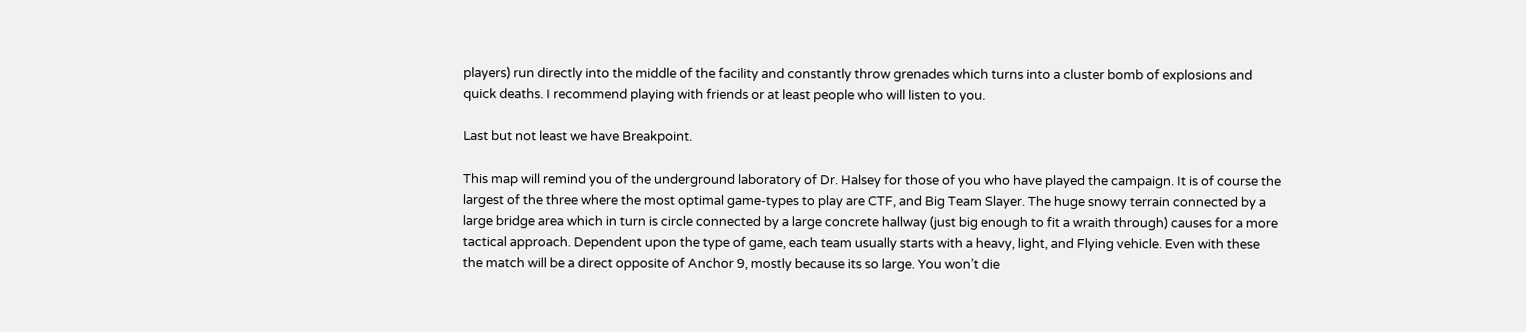players) run directly into the middle of the facility and constantly throw grenades which turns into a cluster bomb of explosions and quick deaths. I recommend playing with friends or at least people who will listen to you.

Last but not least we have Breakpoint.

This map will remind you of the underground laboratory of Dr. Halsey for those of you who have played the campaign. It is of course the largest of the three where the most optimal game-types to play are CTF, and Big Team Slayer. The huge snowy terrain connected by a large bridge area which in turn is circle connected by a large concrete hallway (just big enough to fit a wraith through) causes for a more tactical approach. Dependent upon the type of game, each team usually starts with a heavy, light, and Flying vehicle. Even with these the match will be a direct opposite of Anchor 9, mostly because its so large. You won’t die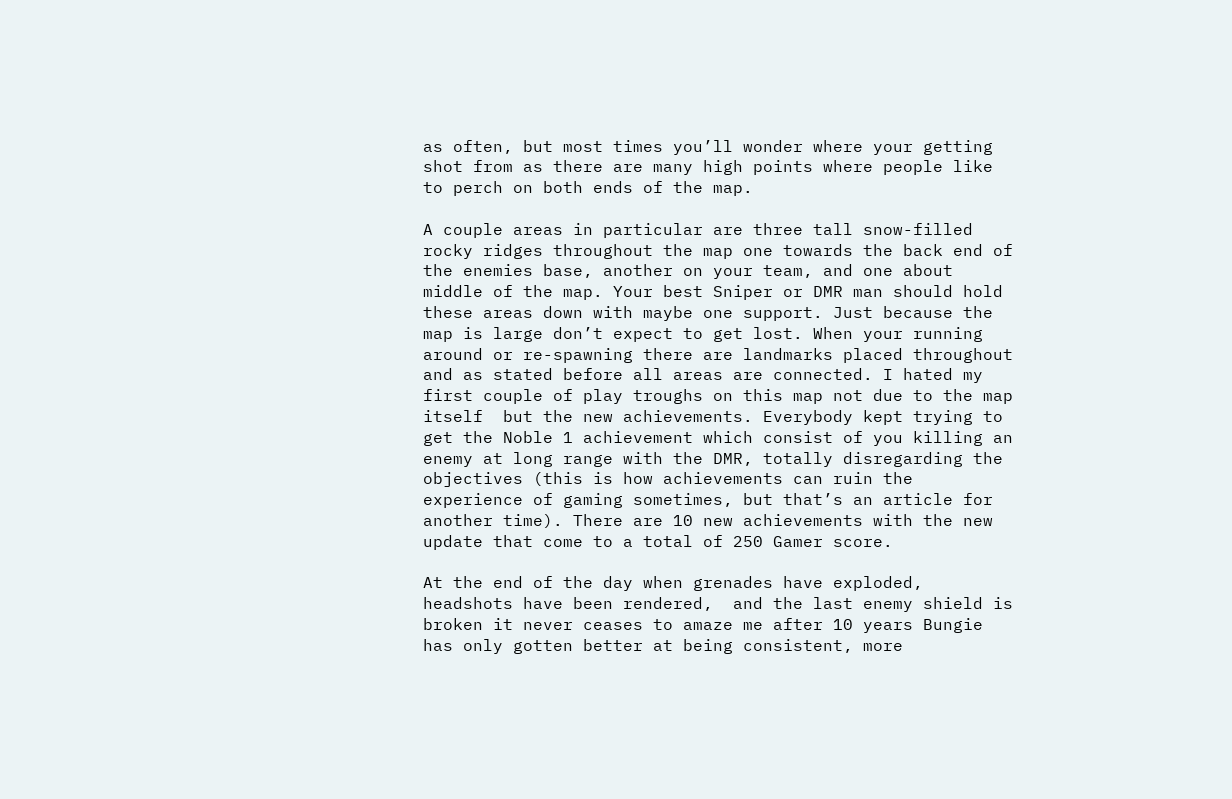as often, but most times you’ll wonder where your getting shot from as there are many high points where people like to perch on both ends of the map.

A couple areas in particular are three tall snow-filled rocky ridges throughout the map one towards the back end of the enemies base, another on your team, and one about middle of the map. Your best Sniper or DMR man should hold these areas down with maybe one support. Just because the map is large don’t expect to get lost. When your running around or re-spawning there are landmarks placed throughout and as stated before all areas are connected. I hated my first couple of play troughs on this map not due to the map itself  but the new achievements. Everybody kept trying to get the Noble 1 achievement which consist of you killing an enemy at long range with the DMR, totally disregarding the objectives (this is how achievements can ruin the experience of gaming sometimes, but that’s an article for another time). There are 10 new achievements with the new update that come to a total of 250 Gamer score.

At the end of the day when grenades have exploded, headshots have been rendered,  and the last enemy shield is broken it never ceases to amaze me after 10 years Bungie has only gotten better at being consistent, more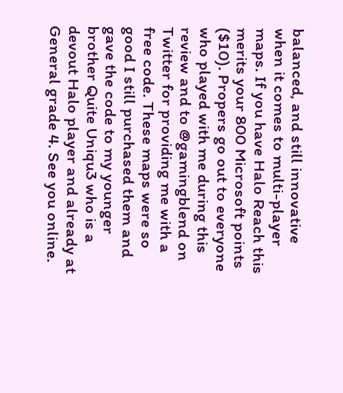balanced, and still innovative when it comes to multi-player maps. If you have Halo Reach this merits your 800 Microsoft points ($10). Propers go out to everyone who played with me during this review and to @gamingblend on Twitter for providing me with a free code. These maps were so good I still purchased them and gave the code to my younger brother Quite Uniqu3 who is a devout Halo player and already at General grade 4. See you online.